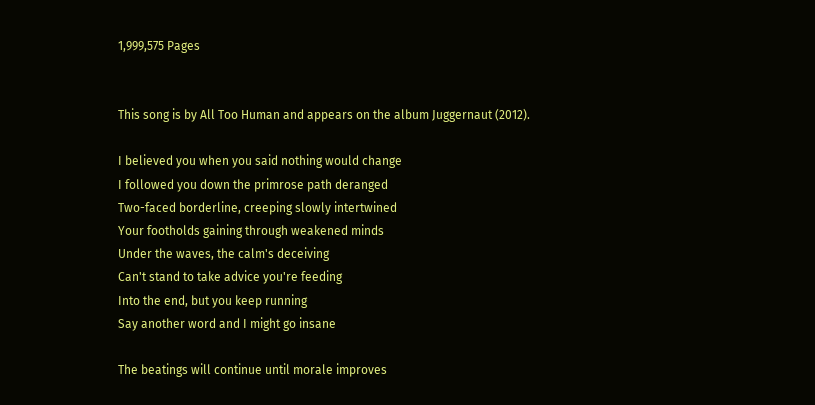1,999,575 Pages


This song is by All Too Human and appears on the album Juggernaut (2012).

I believed you when you said nothing would change
I followed you down the primrose path deranged
Two-faced borderline, creeping slowly intertwined
Your footholds gaining through weakened minds
Under the waves, the calm's deceiving
Can't stand to take advice you're feeding
Into the end, but you keep running
Say another word and I might go insane

The beatings will continue until morale improves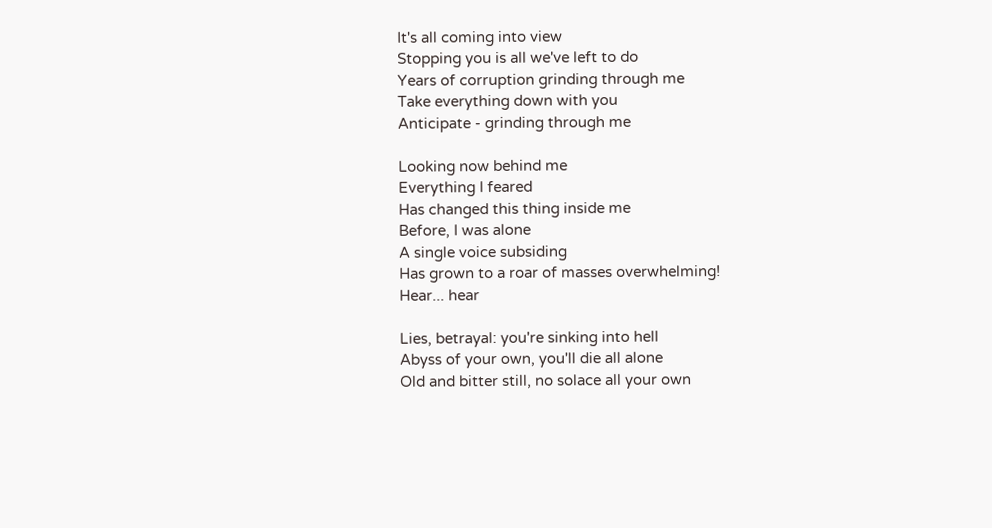It's all coming into view
Stopping you is all we've left to do
Years of corruption grinding through me
Take everything down with you
Anticipate - grinding through me

Looking now behind me
Everything I feared
Has changed this thing inside me
Before, I was alone
A single voice subsiding
Has grown to a roar of masses overwhelming!
Hear... hear

Lies, betrayal: you're sinking into hell
Abyss of your own, you'll die all alone
Old and bitter still, no solace all your own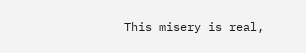This misery is real,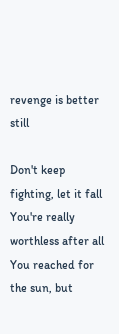revenge is better still

Don't keep fighting, let it fall
You're really worthless after all
You reached for the sun, but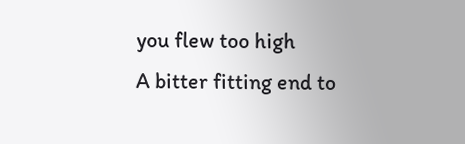you flew too high
A bitter fitting end to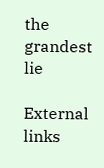the grandest lie

External links